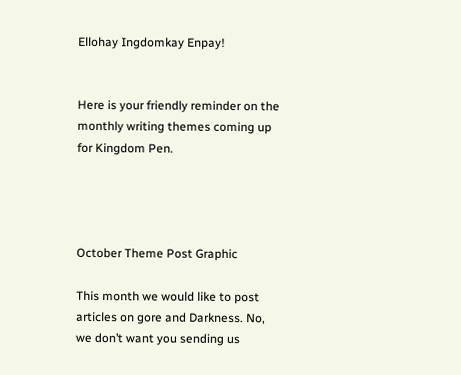Ellohay Ingdomkay Enpay!


Here is your friendly reminder on the monthly writing themes coming up for Kingdom Pen.




October Theme Post Graphic

This month we would like to post articles on gore and Darkness. No, we don’t want you sending us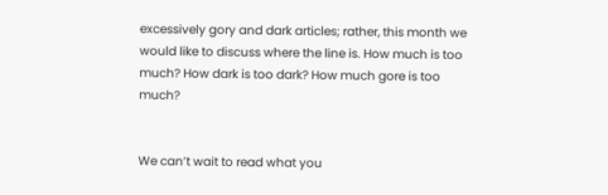excessively gory and dark articles; rather, this month we would like to discuss where the line is. How much is too much? How dark is too dark? How much gore is too much?


We can’t wait to read what you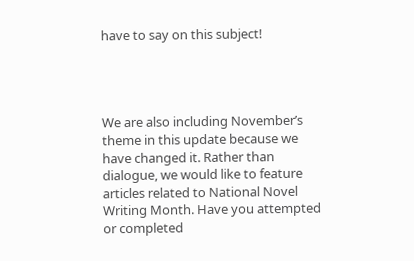have to say on this subject!




We are also including November’s theme in this update because we have changed it. Rather than dialogue, we would like to feature articles related to National Novel Writing Month. Have you attempted or completed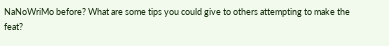NaNoWriMo before? What are some tips you could give to others attempting to make the feat?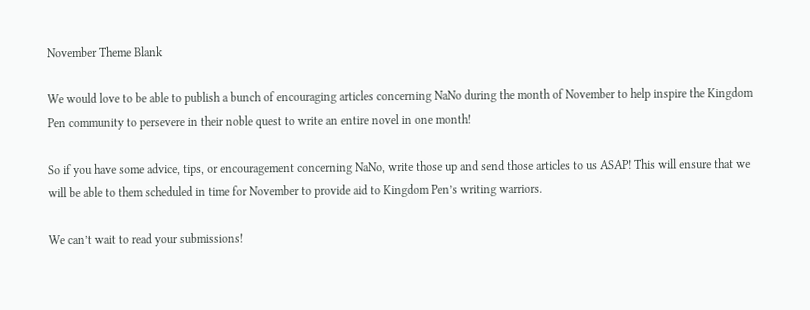November Theme Blank

We would love to be able to publish a bunch of encouraging articles concerning NaNo during the month of November to help inspire the Kingdom Pen community to persevere in their noble quest to write an entire novel in one month!

So if you have some advice, tips, or encouragement concerning NaNo, write those up and send those articles to us ASAP! This will ensure that we will be able to them scheduled in time for November to provide aid to Kingdom Pen’s writing warriors.

We can’t wait to read your submissions!